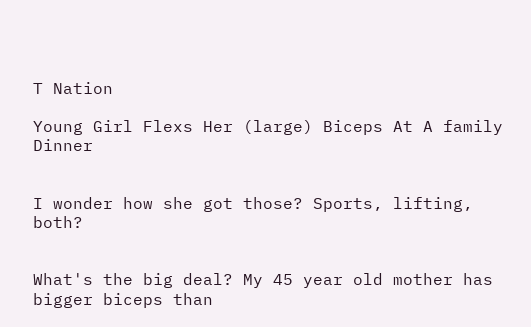T Nation

Young Girl Flexs Her (large) Biceps At A family Dinner


I wonder how she got those? Sports, lifting, both?


What's the big deal? My 45 year old mother has bigger biceps than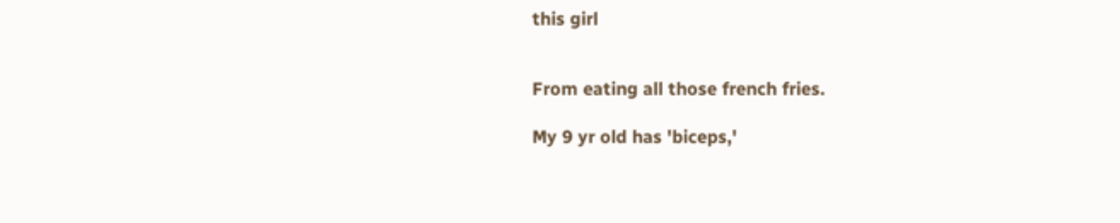this girl


From eating all those french fries.

My 9 yr old has 'biceps,'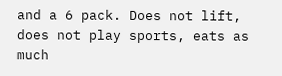and a 6 pack. Does not lift, does not play sports, eats as much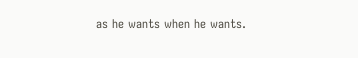as he wants when he wants.